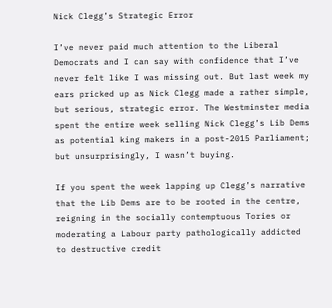Nick Clegg’s Strategic Error

I’ve never paid much attention to the Liberal Democrats and I can say with confidence that I’ve never felt like I was missing out. But last week my ears pricked up as Nick Clegg made a rather simple, but serious, strategic error. The Westminster media spent the entire week selling Nick Clegg’s Lib Dems as potential king makers in a post-2015 Parliament; but unsurprisingly, I wasn’t buying.

If you spent the week lapping up Clegg’s narrative that the Lib Dems are to be rooted in the centre, reigning in the socially contemptuous Tories or moderating a Labour party pathologically addicted to destructive credit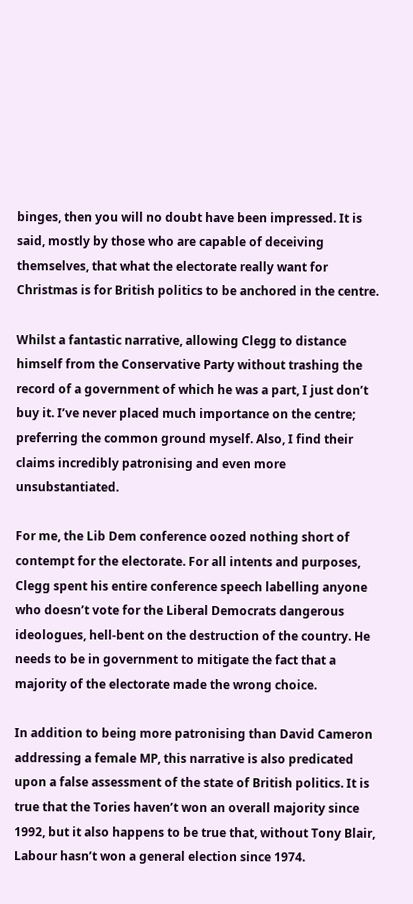binges, then you will no doubt have been impressed. It is said, mostly by those who are capable of deceiving themselves, that what the electorate really want for Christmas is for British politics to be anchored in the centre.

Whilst a fantastic narrative, allowing Clegg to distance himself from the Conservative Party without trashing the record of a government of which he was a part, I just don’t buy it. I’ve never placed much importance on the centre; preferring the common ground myself. Also, I find their claims incredibly patronising and even more unsubstantiated.

For me, the Lib Dem conference oozed nothing short of contempt for the electorate. For all intents and purposes, Clegg spent his entire conference speech labelling anyone who doesn’t vote for the Liberal Democrats dangerous ideologues, hell-bent on the destruction of the country. He needs to be in government to mitigate the fact that a majority of the electorate made the wrong choice.

In addition to being more patronising than David Cameron addressing a female MP, this narrative is also predicated upon a false assessment of the state of British politics. It is true that the Tories haven’t won an overall majority since 1992, but it also happens to be true that, without Tony Blair, Labour hasn’t won a general election since 1974.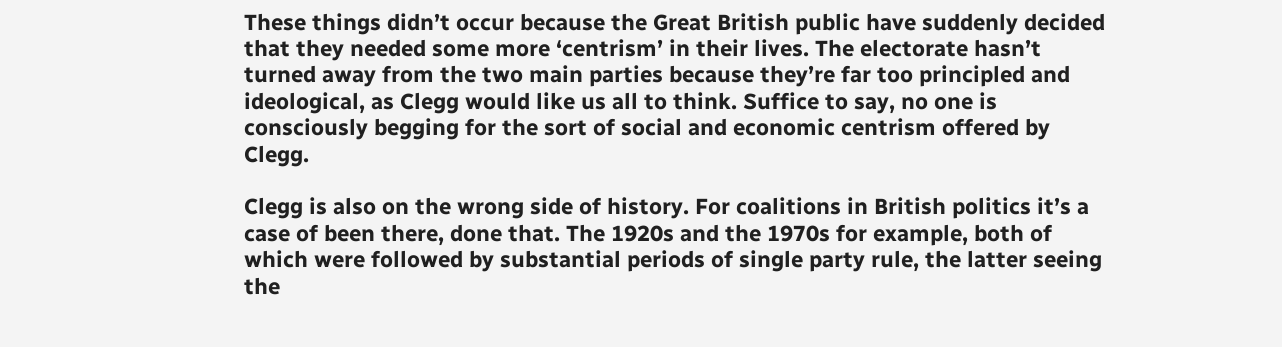These things didn’t occur because the Great British public have suddenly decided that they needed some more ‘centrism’ in their lives. The electorate hasn’t turned away from the two main parties because they’re far too principled and ideological, as Clegg would like us all to think. Suffice to say, no one is consciously begging for the sort of social and economic centrism offered by Clegg.

Clegg is also on the wrong side of history. For coalitions in British politics it’s a case of been there, done that. The 1920s and the 1970s for example, both of which were followed by substantial periods of single party rule, the latter seeing the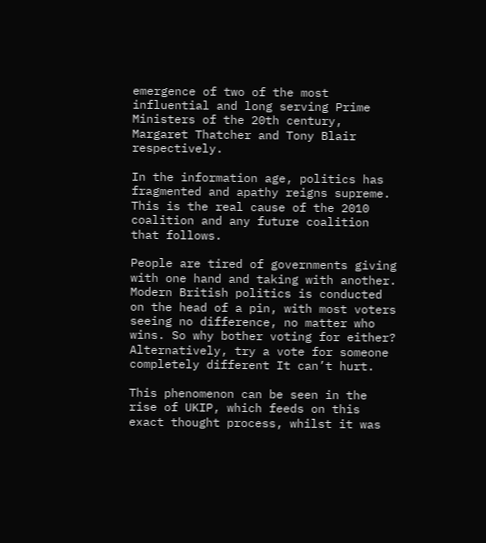emergence of two of the most influential and long serving Prime Ministers of the 20th century, Margaret Thatcher and Tony Blair respectively.

In the information age, politics has fragmented and apathy reigns supreme. This is the real cause of the 2010 coalition and any future coalition that follows.

People are tired of governments giving with one hand and taking with another. Modern British politics is conducted on the head of a pin, with most voters seeing no difference, no matter who wins. So why bother voting for either? Alternatively, try a vote for someone completely different It can’t hurt.

This phenomenon can be seen in the rise of UKIP, which feeds on this exact thought process, whilst it was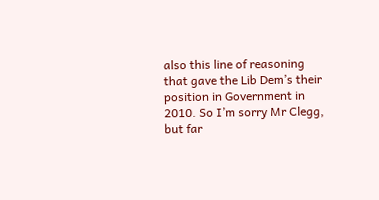also this line of reasoning that gave the Lib Dem’s their position in Government in 2010. So I’m sorry Mr Clegg, but far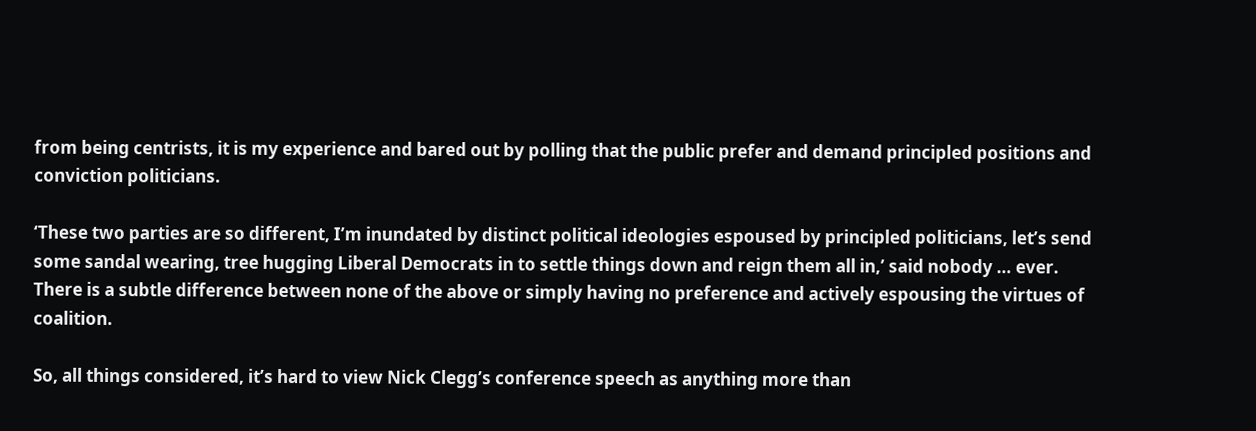from being centrists, it is my experience and bared out by polling that the public prefer and demand principled positions and conviction politicians.

‘These two parties are so different, I’m inundated by distinct political ideologies espoused by principled politicians, let’s send some sandal wearing, tree hugging Liberal Democrats in to settle things down and reign them all in,’ said nobody … ever. There is a subtle difference between none of the above or simply having no preference and actively espousing the virtues of coalition.

So, all things considered, it’s hard to view Nick Clegg’s conference speech as anything more than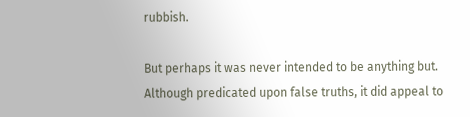rubbish.

But perhaps it was never intended to be anything but. Although predicated upon false truths, it did appeal to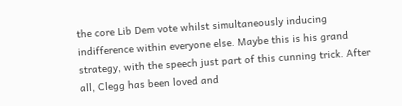the core Lib Dem vote whilst simultaneously inducing indifference within everyone else. Maybe this is his grand strategy, with the speech just part of this cunning trick. After all, Clegg has been loved and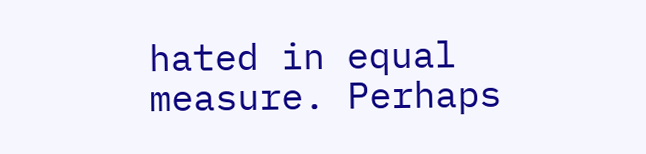hated in equal measure. Perhaps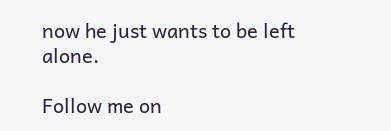now he just wants to be left alone.

Follow me on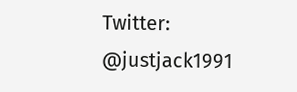Twitter: @justjack1991